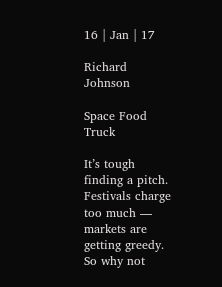16 | Jan | 17

Richard Johnson

Space Food Truck

It’s tough finding a pitch. Festivals charge too much — markets are getting greedy. So why not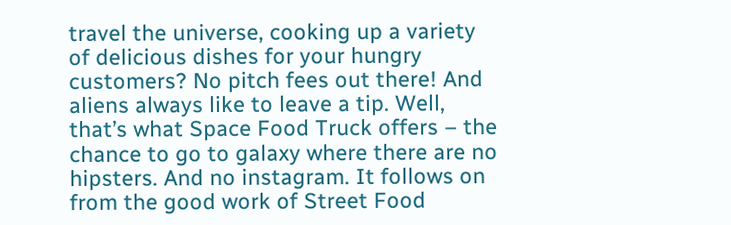travel the universe, cooking up a variety of delicious dishes for your hungry customers? No pitch fees out there! And aliens always like to leave a tip. Well, that’s what Space Food Truck offers – the chance to go to galaxy where there are no hipsters. And no instagram. It follows on from the good work of Street Food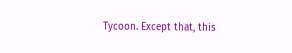Tycoon. Except that, this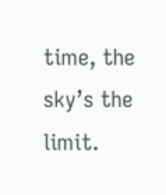time, the sky’s the limit.